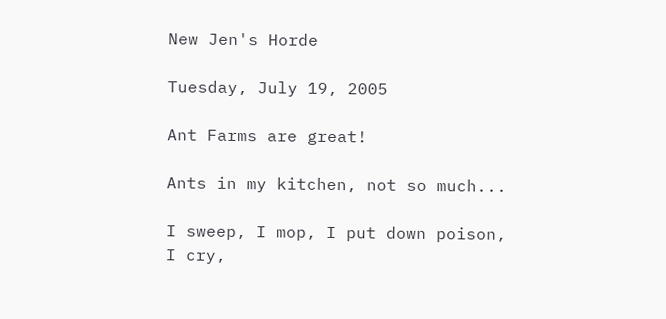New Jen's Horde

Tuesday, July 19, 2005

Ant Farms are great!

Ants in my kitchen, not so much...

I sweep, I mop, I put down poison, I cry,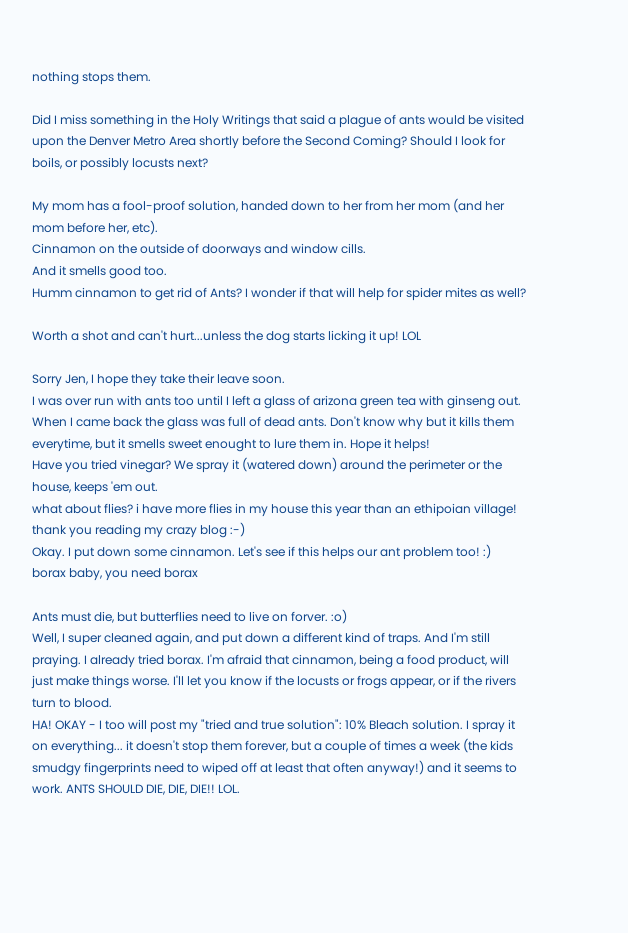nothing stops them.

Did I miss something in the Holy Writings that said a plague of ants would be visited upon the Denver Metro Area shortly before the Second Coming? Should I look for boils, or possibly locusts next?

My mom has a fool-proof solution, handed down to her from her mom (and her mom before her, etc).
Cinnamon on the outside of doorways and window cills.
And it smells good too.
Humm cinnamon to get rid of Ants? I wonder if that will help for spider mites as well?

Worth a shot and can't hurt...unless the dog starts licking it up! LOL

Sorry Jen, I hope they take their leave soon.
I was over run with ants too until I left a glass of arizona green tea with ginseng out. When I came back the glass was full of dead ants. Don't know why but it kills them everytime, but it smells sweet enought to lure them in. Hope it helps!
Have you tried vinegar? We spray it (watered down) around the perimeter or the house, keeps 'em out.
what about flies? i have more flies in my house this year than an ethipoian village! thank you reading my crazy blog :-)
Okay. I put down some cinnamon. Let's see if this helps our ant problem too! :)
borax baby, you need borax

Ants must die, but butterflies need to live on forver. :o)
Well, I super cleaned again, and put down a different kind of traps. And I'm still praying. I already tried borax. I'm afraid that cinnamon, being a food product, will just make things worse. I'll let you know if the locusts or frogs appear, or if the rivers turn to blood.
HA! OKAY - I too will post my "tried and true solution": 10% Bleach solution. I spray it on everything... it doesn't stop them forever, but a couple of times a week (the kids smudgy fingerprints need to wiped off at least that often anyway!) and it seems to work. ANTS SHOULD DIE, DIE, DIE!! LOL.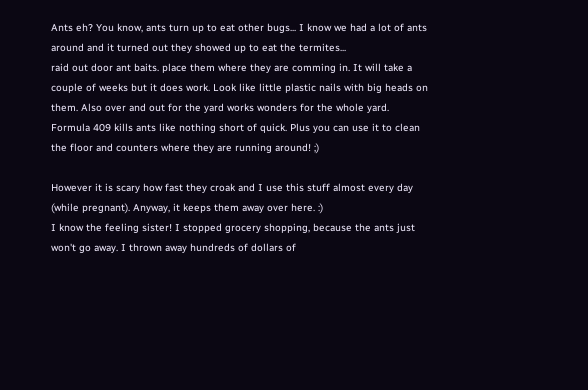Ants eh? You know, ants turn up to eat other bugs... I know we had a lot of ants around and it turned out they showed up to eat the termites...
raid out door ant baits. place them where they are comming in. It will take a couple of weeks but it does work. Look like little plastic nails with big heads on them. Also over and out for the yard works wonders for the whole yard.
Formula 409 kills ants like nothing short of quick. Plus you can use it to clean the floor and counters where they are running around! ;)

However it is scary how fast they croak and I use this stuff almost every day (while pregnant). Anyway, it keeps them away over here. :)
I know the feeling sister! I stopped grocery shopping, because the ants just won't go away. I thrown away hundreds of dollars of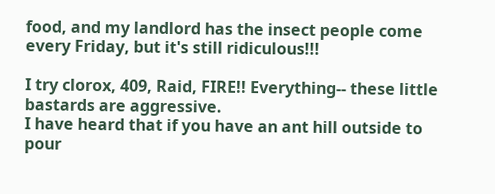food, and my landlord has the insect people come every Friday, but it's still ridiculous!!!

I try clorox, 409, Raid, FIRE!! Everything-- these little bastards are aggressive.
I have heard that if you have an ant hill outside to pour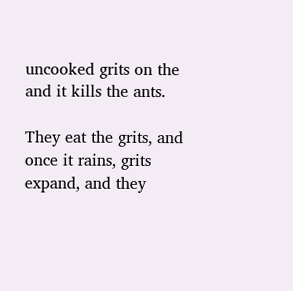uncooked grits on the and it kills the ants.

They eat the grits, and once it rains, grits expand, and they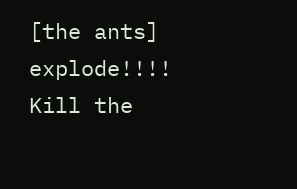[the ants] explode!!!! Kill the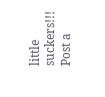little suckers!!!
Post a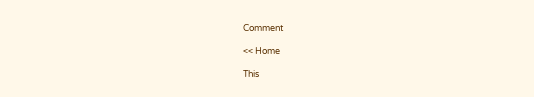Comment

<< Home

This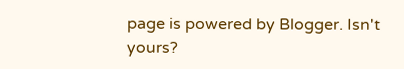page is powered by Blogger. Isn't yours?